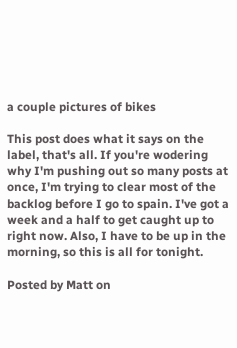a couple pictures of bikes

This post does what it says on the label, that's all. If you're wodering why I'm pushing out so many posts at once, I'm trying to clear most of the backlog before I go to spain. I've got a week and a half to get caught up to right now. Also, I have to be up in the morning, so this is all for tonight.

Posted by Matt on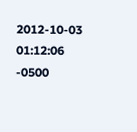2012-10-03 01:12:06 -0500